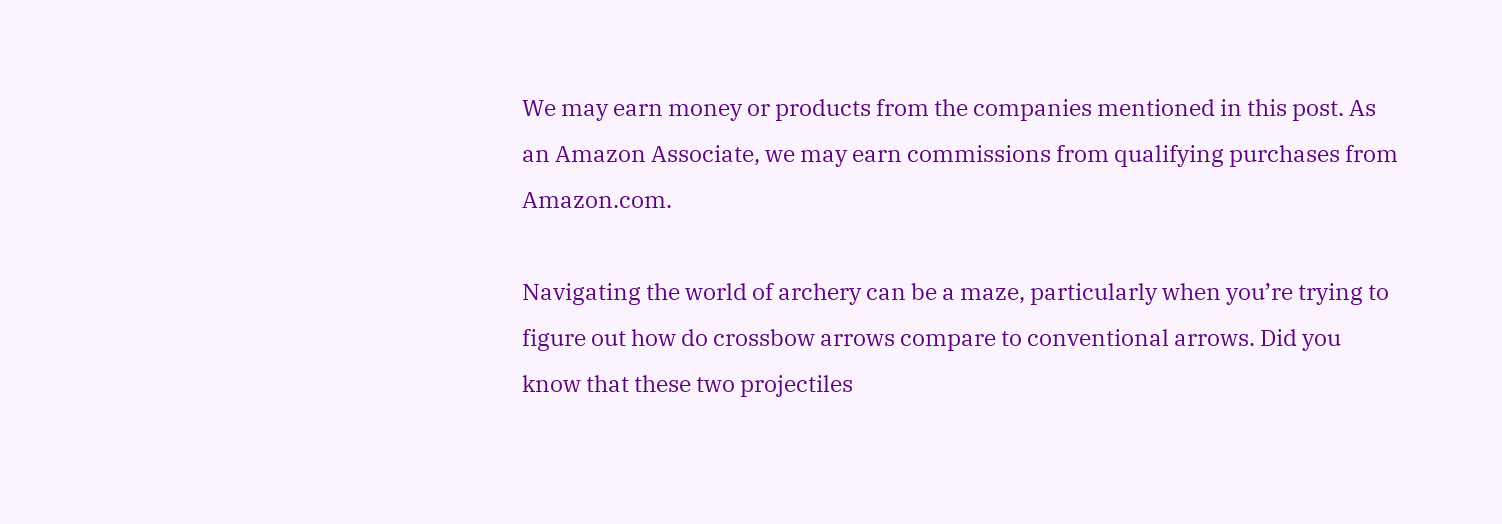We may earn money or products from the companies mentioned in this post. As an Amazon Associate, we may earn commissions from qualifying purchases from Amazon.com.

Navigating the world of archery can be a maze, particularly when you’re trying to figure out how do crossbow arrows compare to conventional arrows. Did you know that these two projectiles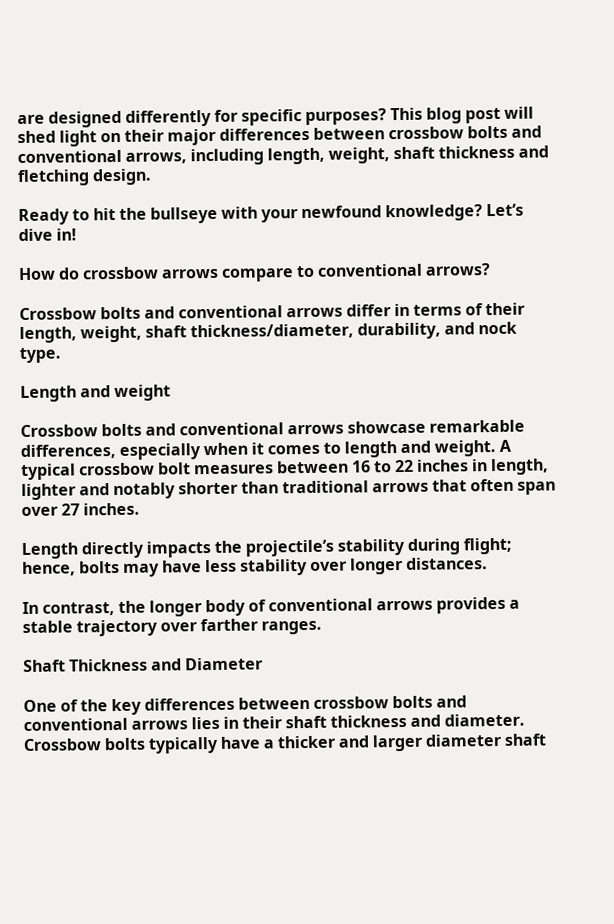are designed differently for specific purposes? This blog post will shed light on their major differences between crossbow bolts and conventional arrows, including length, weight, shaft thickness and fletching design.

Ready to hit the bullseye with your newfound knowledge? Let’s dive in!

How do crossbow arrows compare to conventional arrows?

Crossbow bolts and conventional arrows differ in terms of their length, weight, shaft thickness/diameter, durability, and nock type.

Length and weight

Crossbow bolts and conventional arrows showcase remarkable differences, especially when it comes to length and weight. A typical crossbow bolt measures between 16 to 22 inches in length, lighter and notably shorter than traditional arrows that often span over 27 inches.

Length directly impacts the projectile’s stability during flight; hence, bolts may have less stability over longer distances.

In contrast, the longer body of conventional arrows provides a stable trajectory over farther ranges.

Shaft Thickness and Diameter

One of the key differences between crossbow bolts and conventional arrows lies in their shaft thickness and diameter. Crossbow bolts typically have a thicker and larger diameter shaft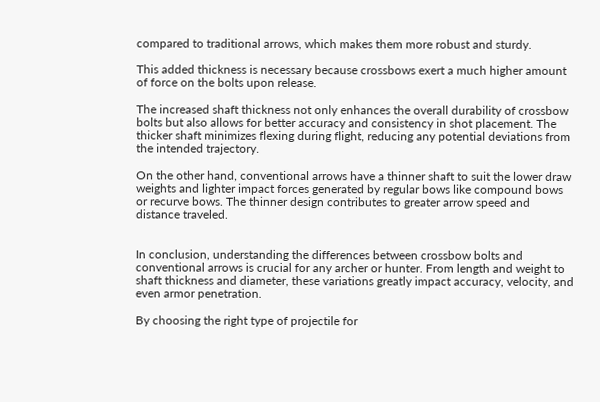compared to traditional arrows, which makes them more robust and sturdy.

This added thickness is necessary because crossbows exert a much higher amount of force on the bolts upon release.

The increased shaft thickness not only enhances the overall durability of crossbow bolts but also allows for better accuracy and consistency in shot placement. The thicker shaft minimizes flexing during flight, reducing any potential deviations from the intended trajectory.

On the other hand, conventional arrows have a thinner shaft to suit the lower draw weights and lighter impact forces generated by regular bows like compound bows or recurve bows. The thinner design contributes to greater arrow speed and distance traveled.


In conclusion, understanding the differences between crossbow bolts and conventional arrows is crucial for any archer or hunter. From length and weight to shaft thickness and diameter, these variations greatly impact accuracy, velocity, and even armor penetration.

By choosing the right type of projectile for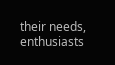their needs, enthusiasts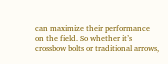can maximize their performance on the field. So whether it’s crossbow bolts or traditional arrows,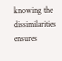knowing the dissimilarities ensures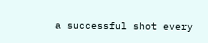a successful shot every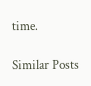time.

Similar Posts